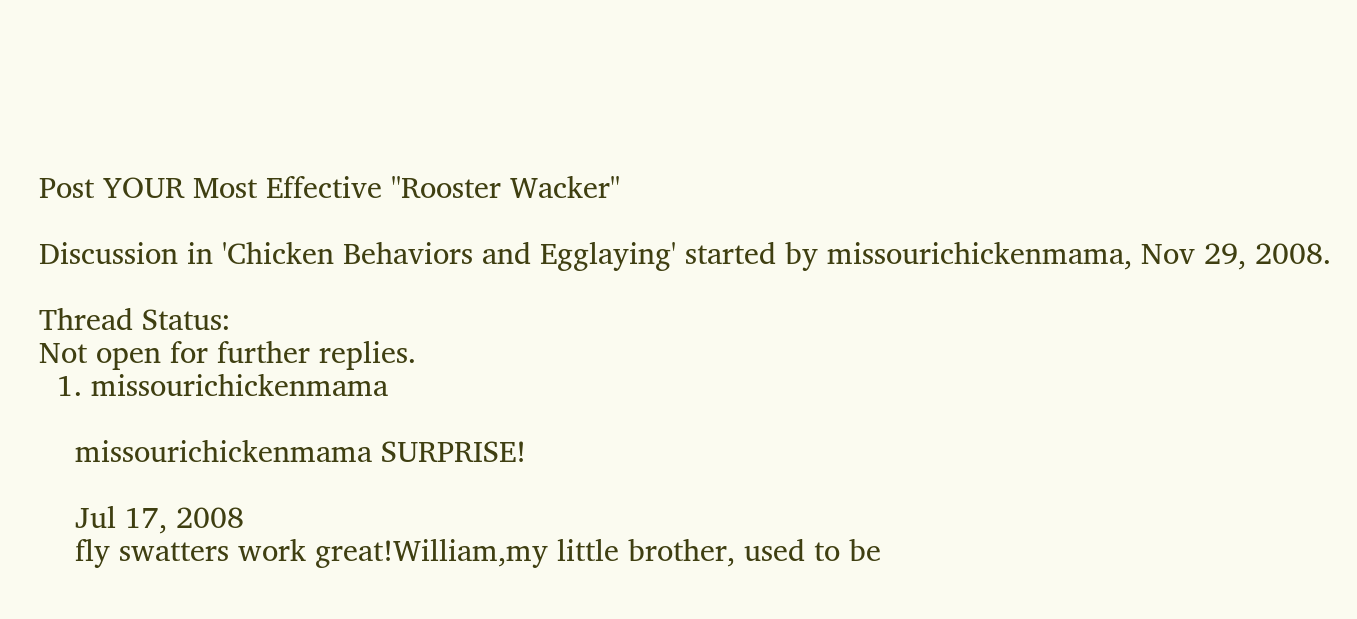Post YOUR Most Effective ''Rooster Wacker''

Discussion in 'Chicken Behaviors and Egglaying' started by missourichickenmama, Nov 29, 2008.

Thread Status:
Not open for further replies.
  1. missourichickenmama

    missourichickenmama SURPRISE!

    Jul 17, 2008
    fly swatters work great!William,my little brother, used to be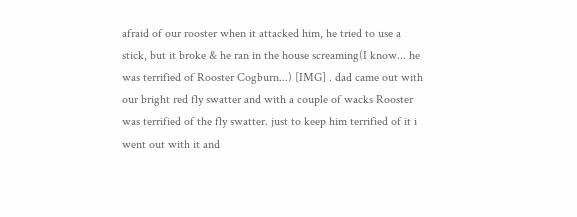afraid of our rooster when it attacked him, he tried to use a stick, but it broke & he ran in the house screaming(I know... he was terrified of Rooster Cogburn...) [IMG] . dad came out with our bright red fly swatter and with a couple of wacks Rooster was terrified of the fly swatter. just to keep him terrified of it i went out with it and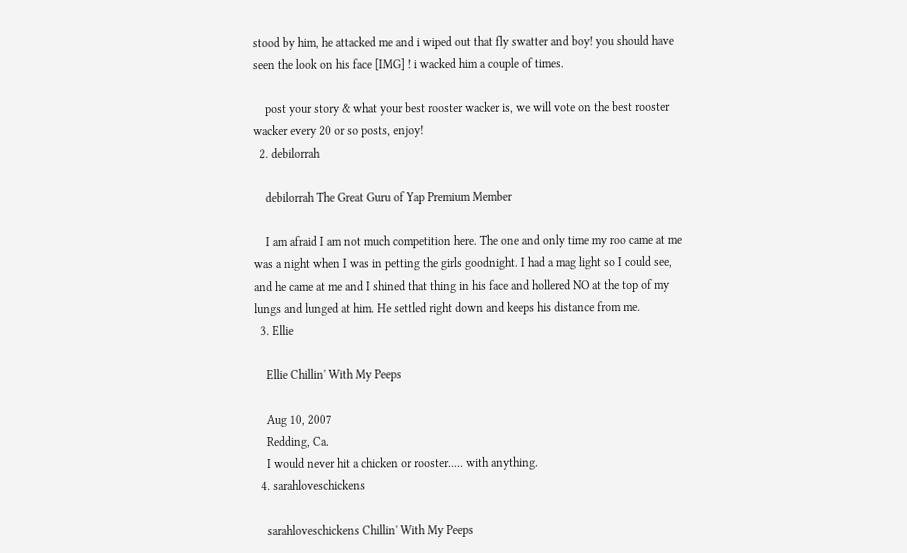stood by him, he attacked me and i wiped out that fly swatter and boy! you should have seen the look on his face [IMG] ! i wacked him a couple of times.

    post your story & what your best rooster wacker is, we will vote on the best rooster wacker every 20 or so posts, enjoy!
  2. debilorrah

    debilorrah The Great Guru of Yap Premium Member

    I am afraid I am not much competition here. The one and only time my roo came at me was a night when I was in petting the girls goodnight. I had a mag light so I could see, and he came at me and I shined that thing in his face and hollered NO at the top of my lungs and lunged at him. He settled right down and keeps his distance from me.
  3. Ellie

    Ellie Chillin' With My Peeps

    Aug 10, 2007
    Redding, Ca.
    I would never hit a chicken or rooster..... with anything.
  4. sarahloveschickens

    sarahloveschickens Chillin' With My Peeps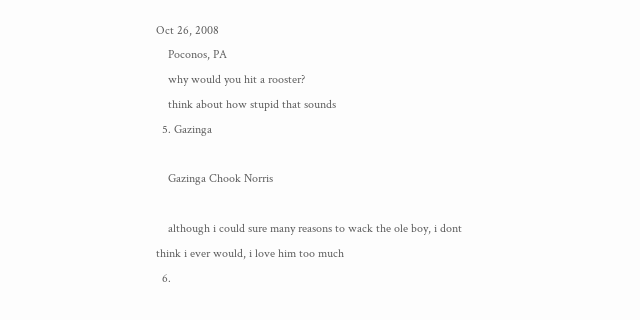Oct 26, 2008
    Poconos, PA
    why would you hit a rooster?
    think about how stupid that sounds
  5. Gazinga

    Gazinga Chook Norris

    although i could sure many reasons to wack the ole boy, i dont think i ever would, i love him too much
  6.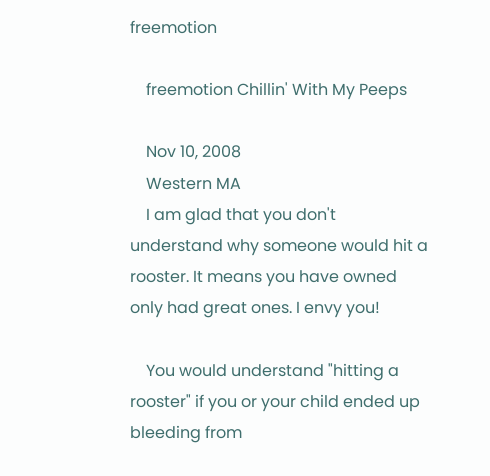freemotion

    freemotion Chillin' With My Peeps

    Nov 10, 2008
    Western MA
    I am glad that you don't understand why someone would hit a rooster. It means you have owned only had great ones. I envy you!

    You would understand "hitting a rooster" if you or your child ended up bleeding from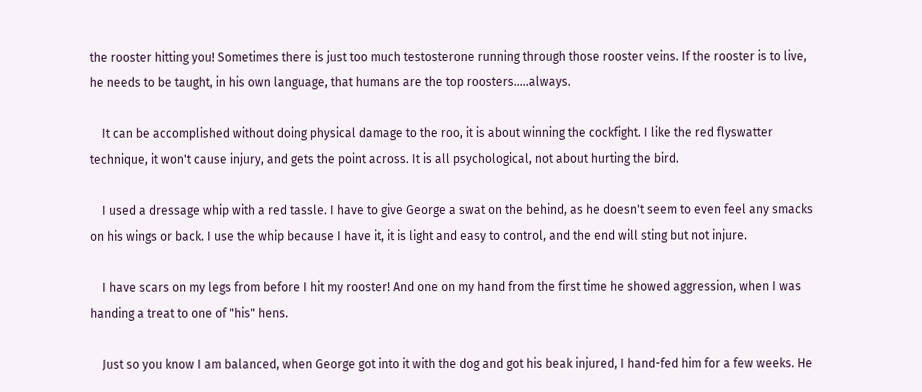the rooster hitting you! Sometimes there is just too much testosterone running through those rooster veins. If the rooster is to live, he needs to be taught, in his own language, that humans are the top roosters.....always.

    It can be accomplished without doing physical damage to the roo, it is about winning the cockfight. I like the red flyswatter technique, it won't cause injury, and gets the point across. It is all psychological, not about hurting the bird.

    I used a dressage whip with a red tassle. I have to give George a swat on the behind, as he doesn't seem to even feel any smacks on his wings or back. I use the whip because I have it, it is light and easy to control, and the end will sting but not injure.

    I have scars on my legs from before I hit my rooster! And one on my hand from the first time he showed aggression, when I was handing a treat to one of "his" hens.

    Just so you know I am balanced, when George got into it with the dog and got his beak injured, I hand-fed him for a few weeks. He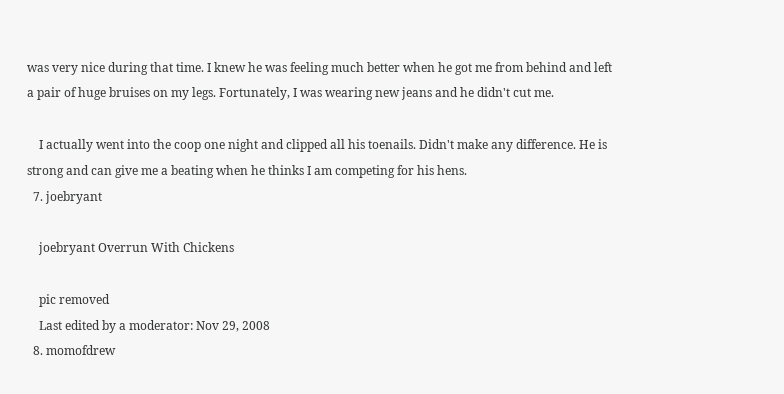was very nice during that time. I knew he was feeling much better when he got me from behind and left a pair of huge bruises on my legs. Fortunately, I was wearing new jeans and he didn't cut me.

    I actually went into the coop one night and clipped all his toenails. Didn't make any difference. He is strong and can give me a beating when he thinks I am competing for his hens.
  7. joebryant

    joebryant Overrun With Chickens

    pic removed
    Last edited by a moderator: Nov 29, 2008
  8. momofdrew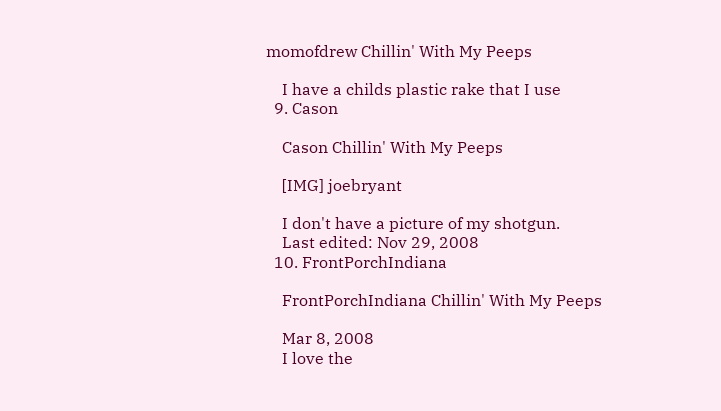momofdrew Chillin' With My Peeps

    I have a childs plastic rake that I use
  9. Cason

    Cason Chillin' With My Peeps

    [IMG] joebryant

    I don't have a picture of my shotgun.
    Last edited: Nov 29, 2008
  10. FrontPorchIndiana

    FrontPorchIndiana Chillin' With My Peeps

    Mar 8, 2008
    I love the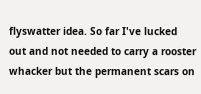flyswatter idea. So far I've lucked out and not needed to carry a rooster whacker but the permanent scars on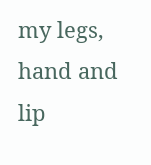my legs, hand and lip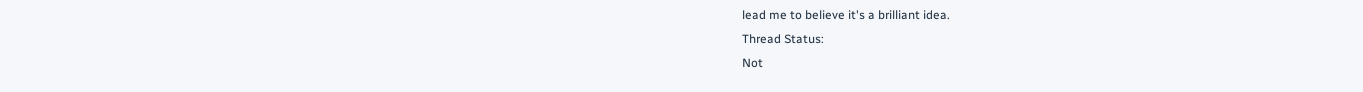lead me to believe it's a brilliant idea.
Thread Status:
Not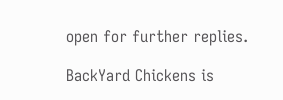open for further replies.

BackYard Chickens is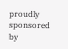proudly sponsored by